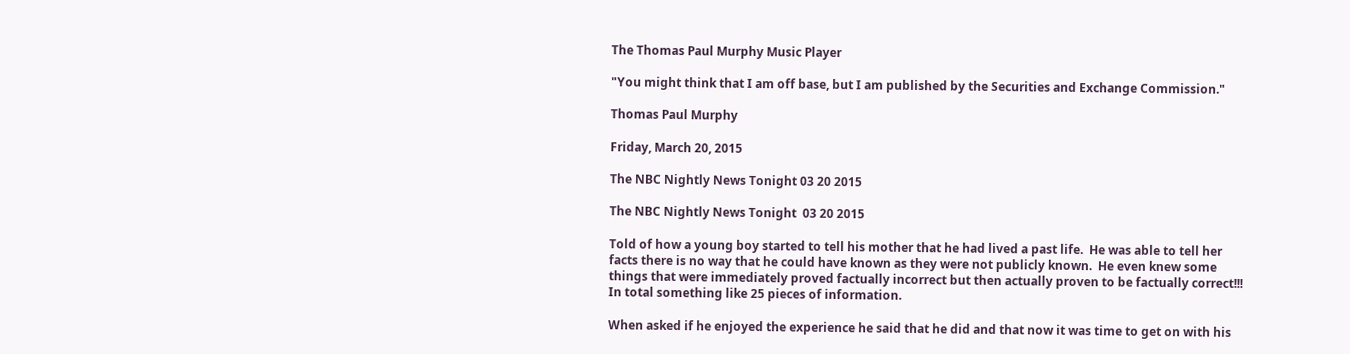The Thomas Paul Murphy Music Player

"You might think that I am off base, but I am published by the Securities and Exchange Commission."

Thomas Paul Murphy

Friday, March 20, 2015

The NBC Nightly News Tonight 03 20 2015

The NBC Nightly News Tonight  03 20 2015

Told of how a young boy started to tell his mother that he had lived a past life.  He was able to tell her facts there is no way that he could have known as they were not publicly known.  He even knew some things that were immediately proved factually incorrect but then actually proven to be factually correct!!!  In total something like 25 pieces of information.

When asked if he enjoyed the experience he said that he did and that now it was time to get on with his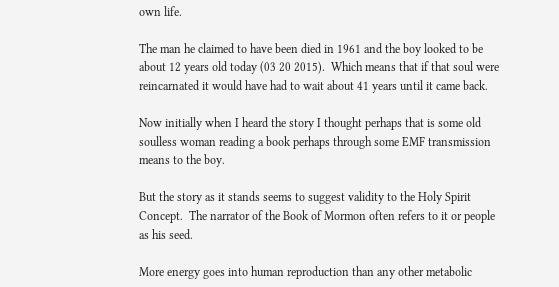own life.

The man he claimed to have been died in 1961 and the boy looked to be about 12 years old today (03 20 2015).  Which means that if that soul were reincarnated it would have had to wait about 41 years until it came back.

Now initially when I heard the story I thought perhaps that is some old soulless woman reading a book perhaps through some EMF transmission means to the boy.

But the story as it stands seems to suggest validity to the Holy Spirit Concept.  The narrator of the Book of Mormon often refers to it or people as his seed.

More energy goes into human reproduction than any other metabolic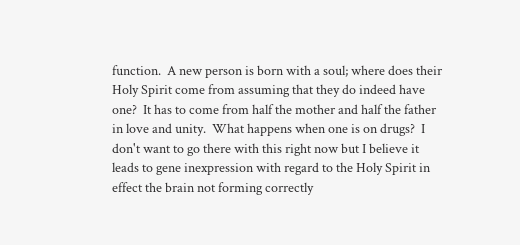function.  A new person is born with a soul; where does their Holy Spirit come from assuming that they do indeed have one?  It has to come from half the mother and half the father in love and unity.  What happens when one is on drugs?  I don't want to go there with this right now but I believe it leads to gene inexpression with regard to the Holy Spirit in effect the brain not forming correctly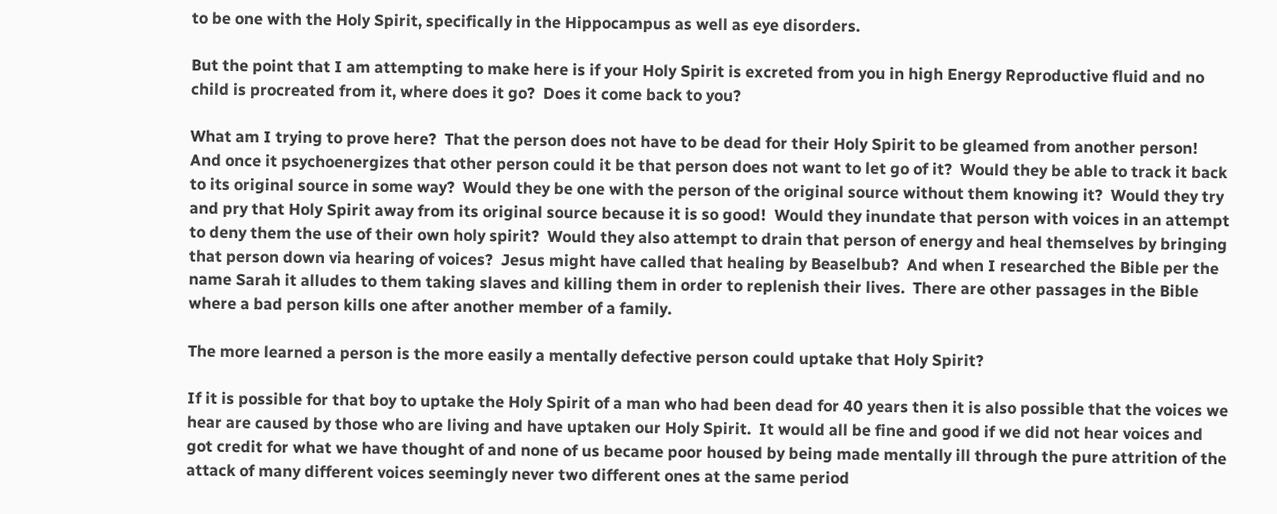to be one with the Holy Spirit, specifically in the Hippocampus as well as eye disorders.

But the point that I am attempting to make here is if your Holy Spirit is excreted from you in high Energy Reproductive fluid and no child is procreated from it, where does it go?  Does it come back to you?

What am I trying to prove here?  That the person does not have to be dead for their Holy Spirit to be gleamed from another person!  And once it psychoenergizes that other person could it be that person does not want to let go of it?  Would they be able to track it back to its original source in some way?  Would they be one with the person of the original source without them knowing it?  Would they try and pry that Holy Spirit away from its original source because it is so good!  Would they inundate that person with voices in an attempt to deny them the use of their own holy spirit?  Would they also attempt to drain that person of energy and heal themselves by bringing that person down via hearing of voices?  Jesus might have called that healing by Beaselbub?  And when I researched the Bible per the name Sarah it alludes to them taking slaves and killing them in order to replenish their lives.  There are other passages in the Bible where a bad person kills one after another member of a family.

The more learned a person is the more easily a mentally defective person could uptake that Holy Spirit?

If it is possible for that boy to uptake the Holy Spirit of a man who had been dead for 40 years then it is also possible that the voices we hear are caused by those who are living and have uptaken our Holy Spirit.  It would all be fine and good if we did not hear voices and got credit for what we have thought of and none of us became poor housed by being made mentally ill through the pure attrition of the attack of many different voices seemingly never two different ones at the same period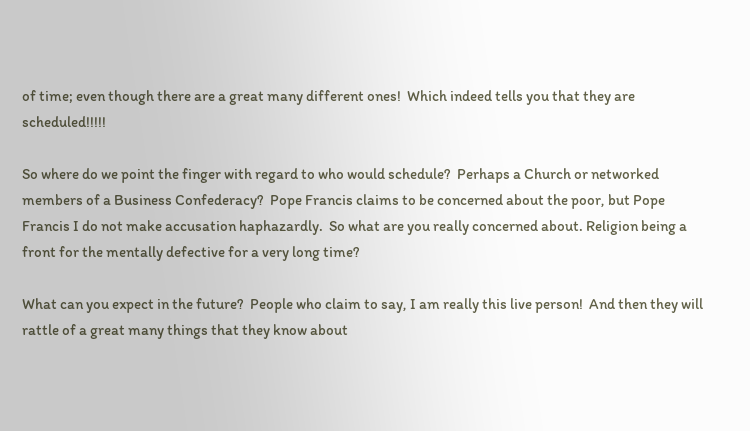of time; even though there are a great many different ones!  Which indeed tells you that they are scheduled!!!!!

So where do we point the finger with regard to who would schedule?  Perhaps a Church or networked members of a Business Confederacy?  Pope Francis claims to be concerned about the poor, but Pope Francis I do not make accusation haphazardly.  So what are you really concerned about. Religion being a front for the mentally defective for a very long time?

What can you expect in the future?  People who claim to say, I am really this live person!  And then they will rattle of a great many things that they know about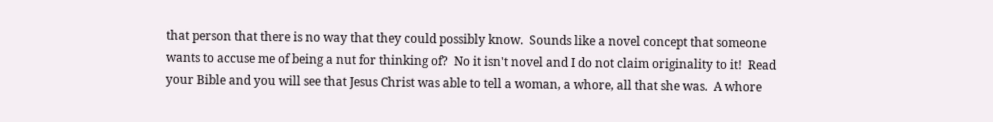that person that there is no way that they could possibly know.  Sounds like a novel concept that someone wants to accuse me of being a nut for thinking of?  No it isn't novel and I do not claim originality to it!  Read your Bible and you will see that Jesus Christ was able to tell a woman, a whore, all that she was.  A whore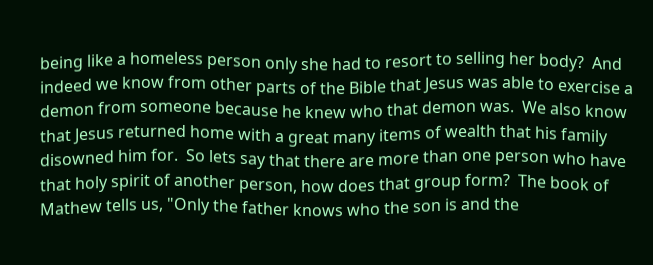being like a homeless person only she had to resort to selling her body?  And indeed we know from other parts of the Bible that Jesus was able to exercise a demon from someone because he knew who that demon was.  We also know that Jesus returned home with a great many items of wealth that his family disowned him for.  So lets say that there are more than one person who have that holy spirit of another person, how does that group form?  The book of Mathew tells us, "Only the father knows who the son is and the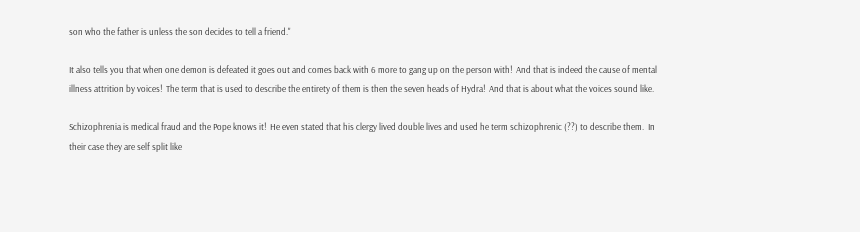son who the father is unless the son decides to tell a friend."

It also tells you that when one demon is defeated it goes out and comes back with 6 more to gang up on the person with!  And that is indeed the cause of mental illness attrition by voices!  The term that is used to describe the entirety of them is then the seven heads of Hydra!  And that is about what the voices sound like.

Schizophrenia is medical fraud and the Pope knows it!  He even stated that his clergy lived double lives and used he term schizophrenic (??) to describe them.  In their case they are self split like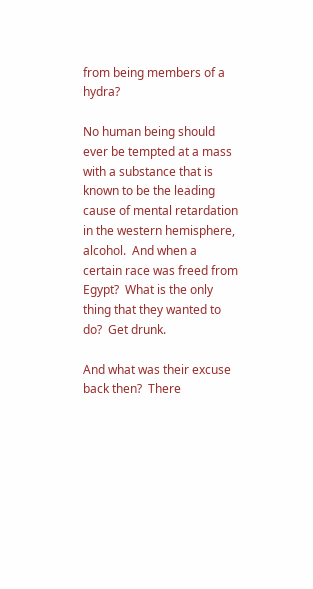from being members of a hydra?

No human being should ever be tempted at a mass with a substance that is known to be the leading cause of mental retardation in the western hemisphere, alcohol.  And when a certain race was freed from Egypt?  What is the only thing that they wanted to do?  Get drunk.

And what was their excuse back then?  There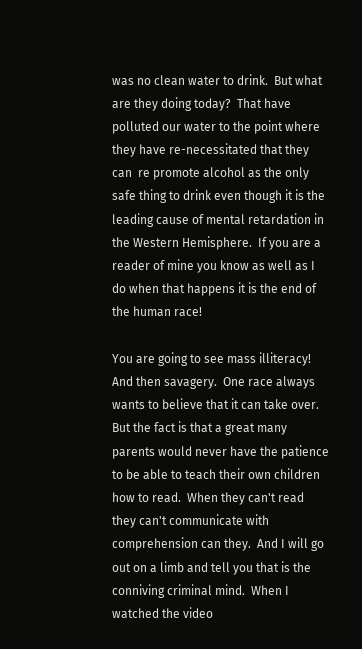was no clean water to drink.  But what are they doing today?  That have polluted our water to the point where they have re-necessitated that they can  re promote alcohol as the only safe thing to drink even though it is the leading cause of mental retardation in the Western Hemisphere.  If you are a reader of mine you know as well as I do when that happens it is the end of the human race!

You are going to see mass illiteracy!  And then savagery.  One race always wants to believe that it can take over.  But the fact is that a great many parents would never have the patience to be able to teach their own children how to read.  When they can't read they can't communicate with comprehension can they.  And I will go out on a limb and tell you that is the conniving criminal mind.  When I watched the video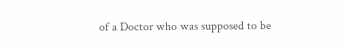of a Doctor who was supposed to be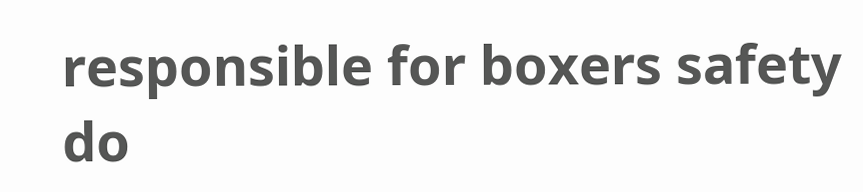responsible for boxers safety do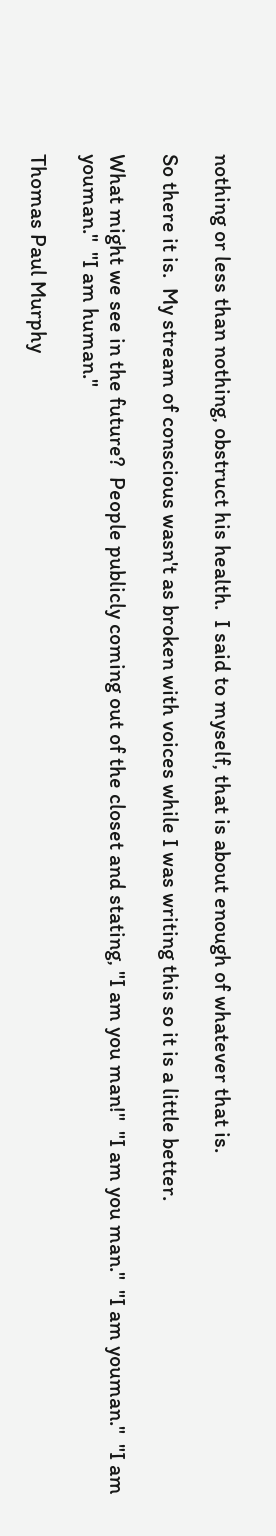nothing or less than nothing, obstruct his health.  I said to myself, that is about enough of whatever that is.

So there it is.  My stream of conscious wasn't as broken with voices while I was writing this so it is a little better.

What might we see in the future?  People publicly coming out of the closet and stating, "I am you man!"  "I am you man."  "I am youman."  "I am youman."  "I am human."

Thomas Paul Murphy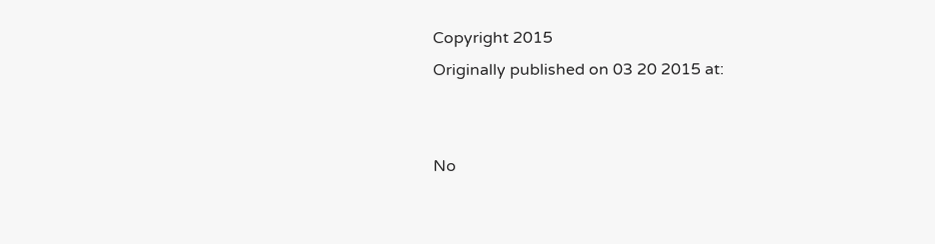Copyright 2015
Originally published on 03 20 2015 at:


No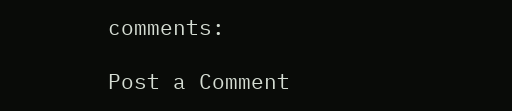comments:

Post a Comment